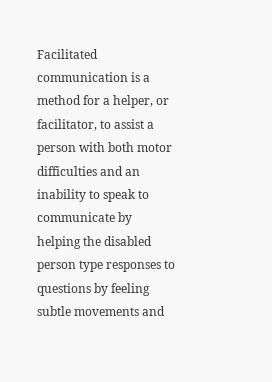Facilitated communication is a method for a helper, or facilitator, to assist a person with both motor difficulties and an inability to speak to communicate by helping the disabled person type responses to questions by feeling subtle movements and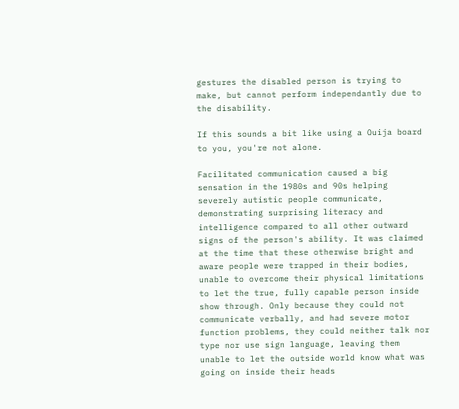gestures the disabled person is trying to make, but cannot perform independantly due to the disability.

If this sounds a bit like using a Ouija board to you, you're not alone.

Facilitated communication caused a big sensation in the 1980s and 90s helping severely autistic people communicate, demonstrating surprising literacy and intelligence compared to all other outward signs of the person's ability. It was claimed at the time that these otherwise bright and aware people were trapped in their bodies, unable to overcome their physical limitations to let the true, fully capable person inside show through. Only because they could not communicate verbally, and had severe motor function problems, they could neither talk nor type nor use sign language, leaving them unable to let the outside world know what was going on inside their heads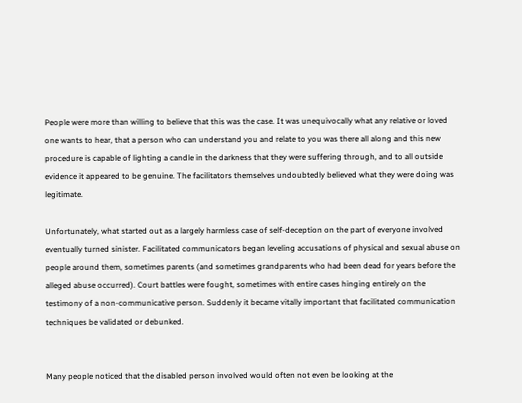People were more than willing to believe that this was the case. It was unequivocally what any relative or loved one wants to hear, that a person who can understand you and relate to you was there all along and this new procedure is capable of lighting a candle in the darkness that they were suffering through, and to all outside evidence it appeared to be genuine. The facilitators themselves undoubtedly believed what they were doing was legitimate.

Unfortunately, what started out as a largely harmless case of self-deception on the part of everyone involved eventually turned sinister. Facilitated communicators began leveling accusations of physical and sexual abuse on people around them, sometimes parents (and sometimes grandparents who had been dead for years before the alleged abuse occurred). Court battles were fought, sometimes with entire cases hinging entirely on the testimony of a non-communicative person. Suddenly it became vitally important that facilitated communication techniques be validated or debunked.


Many people noticed that the disabled person involved would often not even be looking at the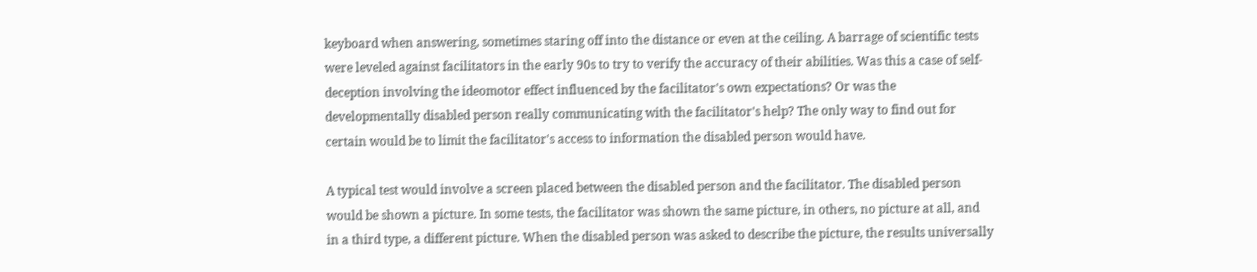keyboard when answering, sometimes staring off into the distance or even at the ceiling. A barrage of scientific tests were leveled against facilitators in the early 90s to try to verify the accuracy of their abilities. Was this a case of self-deception involving the ideomotor effect influenced by the facilitator's own expectations? Or was the developmentally disabled person really communicating with the facilitator's help? The only way to find out for certain would be to limit the facilitator's access to information the disabled person would have.

A typical test would involve a screen placed between the disabled person and the facilitator. The disabled person would be shown a picture. In some tests, the facilitator was shown the same picture, in others, no picture at all, and in a third type, a different picture. When the disabled person was asked to describe the picture, the results universally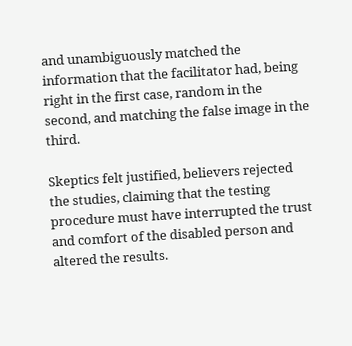and unambiguously matched the information that the facilitator had, being right in the first case, random in the second, and matching the false image in the third.

Skeptics felt justified, believers rejected the studies, claiming that the testing procedure must have interrupted the trust and comfort of the disabled person and altered the results.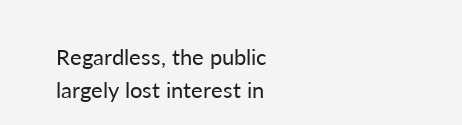Regardless, the public largely lost interest in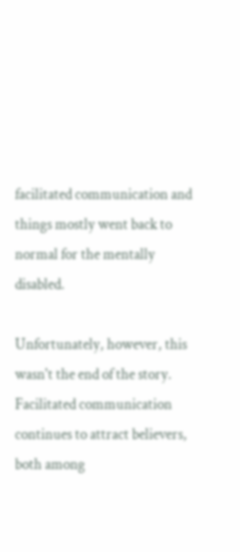facilitated communication and things mostly went back to normal for the mentally disabled.

Unfortunately, however, this wasn't the end of the story. Facilitated communication continues to attract believers, both among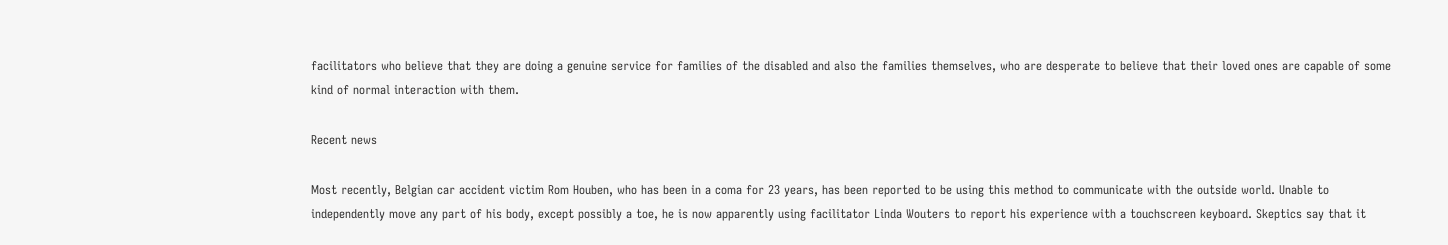facilitators who believe that they are doing a genuine service for families of the disabled and also the families themselves, who are desperate to believe that their loved ones are capable of some kind of normal interaction with them.

Recent news

Most recently, Belgian car accident victim Rom Houben, who has been in a coma for 23 years, has been reported to be using this method to communicate with the outside world. Unable to independently move any part of his body, except possibly a toe, he is now apparently using facilitator Linda Wouters to report his experience with a touchscreen keyboard. Skeptics say that it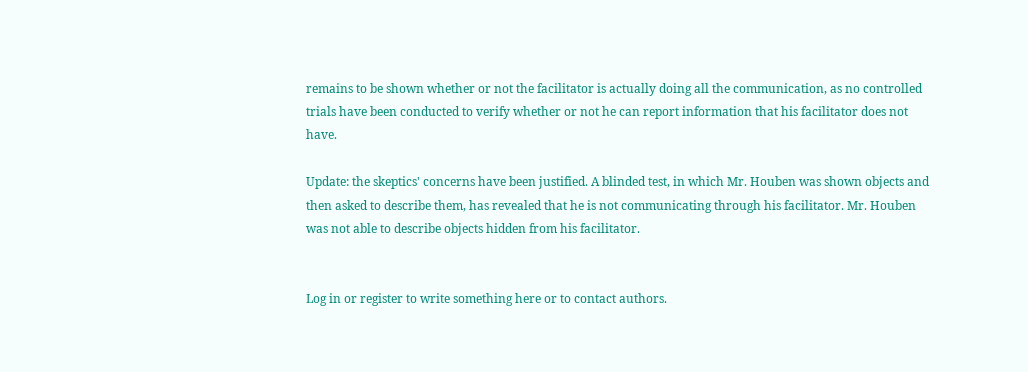remains to be shown whether or not the facilitator is actually doing all the communication, as no controlled trials have been conducted to verify whether or not he can report information that his facilitator does not have.

Update: the skeptics' concerns have been justified. A blinded test, in which Mr. Houben was shown objects and then asked to describe them, has revealed that he is not communicating through his facilitator. Mr. Houben was not able to describe objects hidden from his facilitator.


Log in or register to write something here or to contact authors.